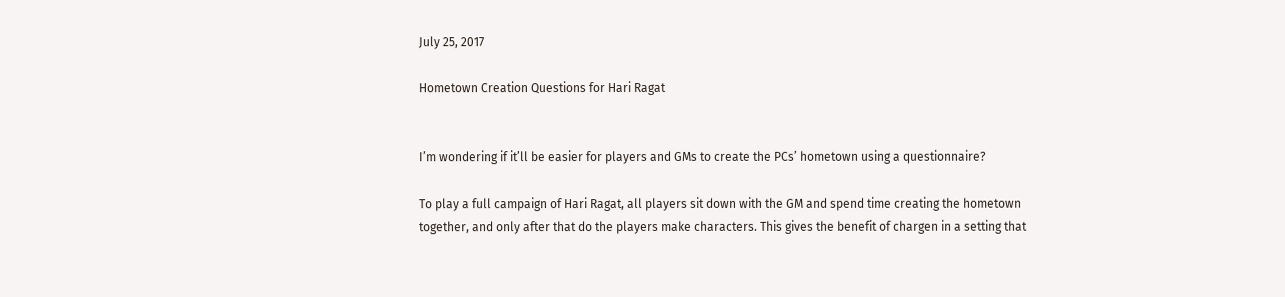July 25, 2017

Hometown Creation Questions for Hari Ragat


I’m wondering if it’ll be easier for players and GMs to create the PCs’ hometown using a questionnaire?

To play a full campaign of Hari Ragat, all players sit down with the GM and spend time creating the hometown together, and only after that do the players make characters. This gives the benefit of chargen in a setting that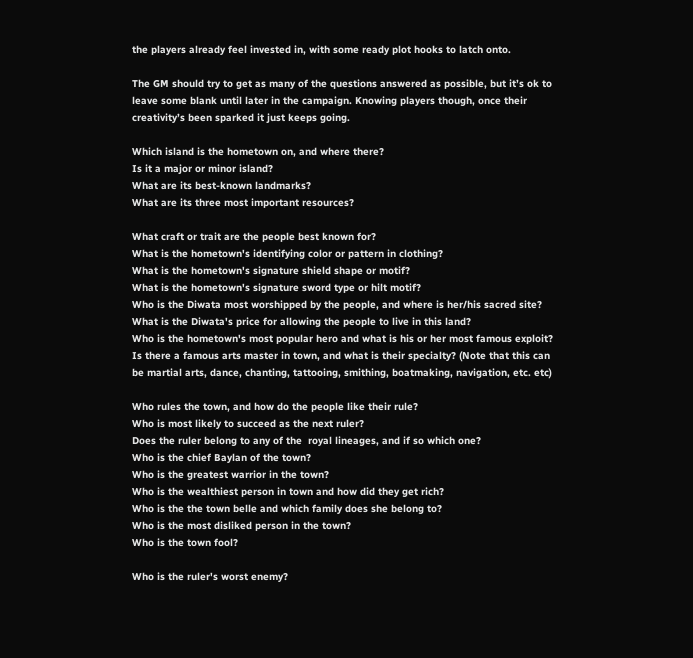the players already feel invested in, with some ready plot hooks to latch onto.

The GM should try to get as many of the questions answered as possible, but it’s ok to leave some blank until later in the campaign. Knowing players though, once their creativity’s been sparked it just keeps going.

Which island is the hometown on, and where there?
Is it a major or minor island?
What are its best-known landmarks?
What are its three most important resources?

What craft or trait are the people best known for?
What is the hometown's identifying color or pattern in clothing?
What is the hometown's signature shield shape or motif?
What is the hometown's signature sword type or hilt motif?
Who is the Diwata most worshipped by the people, and where is her/his sacred site?
What is the Diwata's price for allowing the people to live in this land?
Who is the hometown's most popular hero and what is his or her most famous exploit?
Is there a famous arts master in town, and what is their specialty? (Note that this can be martial arts, dance, chanting, tattooing, smithing, boatmaking, navigation, etc. etc)

Who rules the town, and how do the people like their rule?
Who is most likely to succeed as the next ruler?
Does the ruler belong to any of the  royal lineages, and if so which one?
Who is the chief Baylan of the town?
Who is the greatest warrior in the town?
Who is the wealthiest person in town and how did they get rich?
Who is the the town belle and which family does she belong to?
Who is the most disliked person in the town?
Who is the town fool?

Who is the ruler's worst enemy?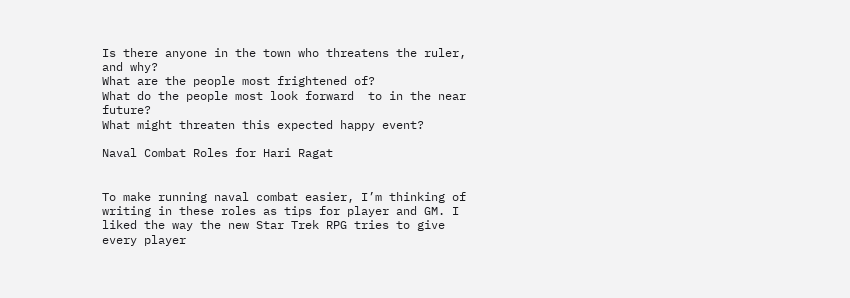Is there anyone in the town who threatens the ruler, and why?
What are the people most frightened of?
What do the people most look forward  to in the near future?
What might threaten this expected happy event?

Naval Combat Roles for Hari Ragat


To make running naval combat easier, I’m thinking of writing in these roles as tips for player and GM. I liked the way the new Star Trek RPG tries to give every player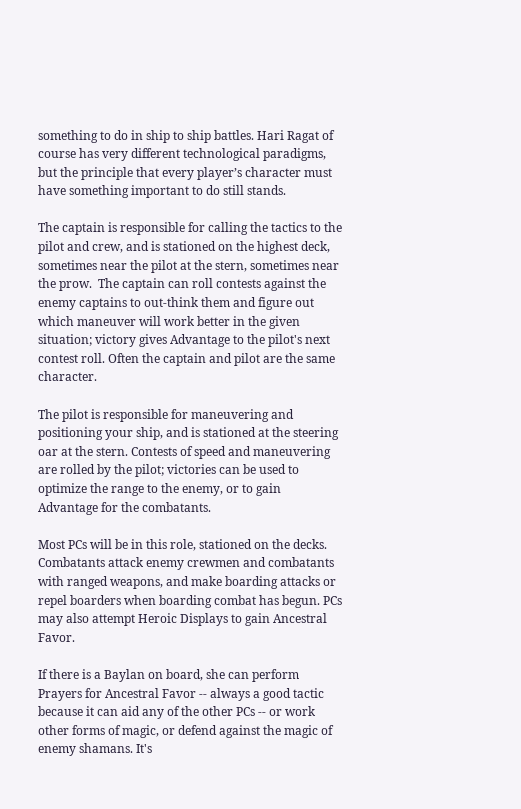something to do in ship to ship battles. Hari Ragat of course has very different technological paradigms, but the principle that every player’s character must have something important to do still stands.

The captain is responsible for calling the tactics to the pilot and crew, and is stationed on the highest deck, sometimes near the pilot at the stern, sometimes near the prow.  The captain can roll contests against the enemy captains to out-think them and figure out which maneuver will work better in the given situation; victory gives Advantage to the pilot's next contest roll. Often the captain and pilot are the same character.

The pilot is responsible for maneuvering and positioning your ship, and is stationed at the steering oar at the stern. Contests of speed and maneuvering are rolled by the pilot; victories can be used to optimize the range to the enemy, or to gain Advantage for the combatants.

Most PCs will be in this role, stationed on the decks. Combatants attack enemy crewmen and combatants with ranged weapons, and make boarding attacks or repel boarders when boarding combat has begun. PCs may also attempt Heroic Displays to gain Ancestral Favor.

If there is a Baylan on board, she can perform Prayers for Ancestral Favor -- always a good tactic because it can aid any of the other PCs -- or work other forms of magic, or defend against the magic of enemy shamans. It's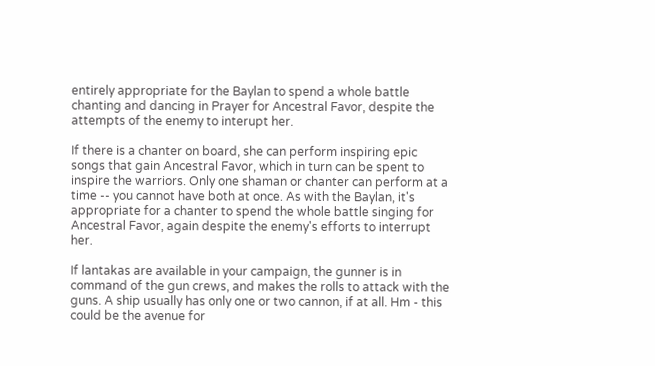entirely appropriate for the Baylan to spend a whole battle chanting and dancing in Prayer for Ancestral Favor, despite the attempts of the enemy to interupt her.

If there is a chanter on board, she can perform inspiring epic songs that gain Ancestral Favor, which in turn can be spent to inspire the warriors. Only one shaman or chanter can perform at a time -- you cannot have both at once. As with the Baylan, it's appropriate for a chanter to spend the whole battle singing for Ancestral Favor, again despite the enemy's efforts to interrupt her.

If lantakas are available in your campaign, the gunner is in command of the gun crews, and makes the rolls to attack with the guns. A ship usually has only one or two cannon, if at all. Hm - this could be the avenue for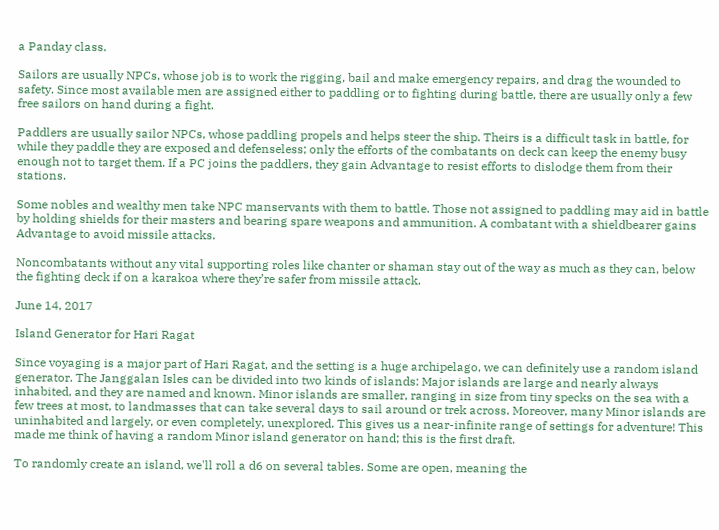a Panday class.

Sailors are usually NPCs, whose job is to work the rigging, bail and make emergency repairs, and drag the wounded to safety. Since most available men are assigned either to paddling or to fighting during battle, there are usually only a few free sailors on hand during a fight.

Paddlers are usually sailor NPCs, whose paddling propels and helps steer the ship. Theirs is a difficult task in battle, for while they paddle they are exposed and defenseless; only the efforts of the combatants on deck can keep the enemy busy enough not to target them. If a PC joins the paddlers, they gain Advantage to resist efforts to dislodge them from their stations.

Some nobles and wealthy men take NPC manservants with them to battle. Those not assigned to paddling may aid in battle by holding shields for their masters and bearing spare weapons and ammunition. A combatant with a shieldbearer gains Advantage to avoid missile attacks.

Noncombatants without any vital supporting roles like chanter or shaman stay out of the way as much as they can, below the fighting deck if on a karakoa where they’re safer from missile attack.

June 14, 2017

Island Generator for Hari Ragat

Since voyaging is a major part of Hari Ragat, and the setting is a huge archipelago, we can definitely use a random island generator. The Janggalan Isles can be divided into two kinds of islands: Major islands are large and nearly always inhabited, and they are named and known. Minor islands are smaller, ranging in size from tiny specks on the sea with a few trees at most, to landmasses that can take several days to sail around or trek across. Moreover, many Minor islands are uninhabited and largely, or even completely, unexplored. This gives us a near-infinite range of settings for adventure! This made me think of having a random Minor island generator on hand; this is the first draft.

To randomly create an island, we'll roll a d6 on several tables. Some are open, meaning the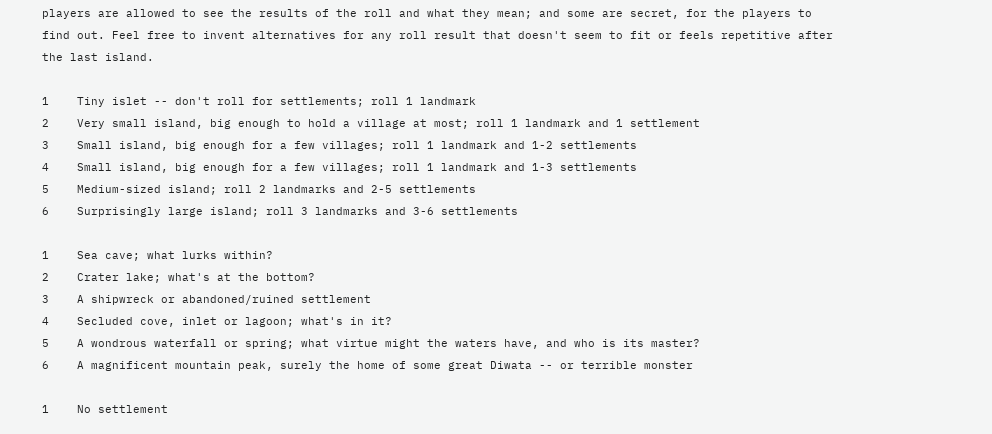players are allowed to see the results of the roll and what they mean; and some are secret, for the players to find out. Feel free to invent alternatives for any roll result that doesn't seem to fit or feels repetitive after the last island.

1    Tiny islet -- don't roll for settlements; roll 1 landmark
2    Very small island, big enough to hold a village at most; roll 1 landmark and 1 settlement
3    Small island, big enough for a few villages; roll 1 landmark and 1-2 settlements
4    Small island, big enough for a few villages; roll 1 landmark and 1-3 settlements
5    Medium-sized island; roll 2 landmarks and 2-5 settlements
6    Surprisingly large island; roll 3 landmarks and 3-6 settlements

1    Sea cave; what lurks within?
2    Crater lake; what's at the bottom?
3    A shipwreck or abandoned/ruined settlement
4    Secluded cove, inlet or lagoon; what's in it?
5    A wondrous waterfall or spring; what virtue might the waters have, and who is its master?
6    A magnificent mountain peak, surely the home of some great Diwata -- or terrible monster

1    No settlement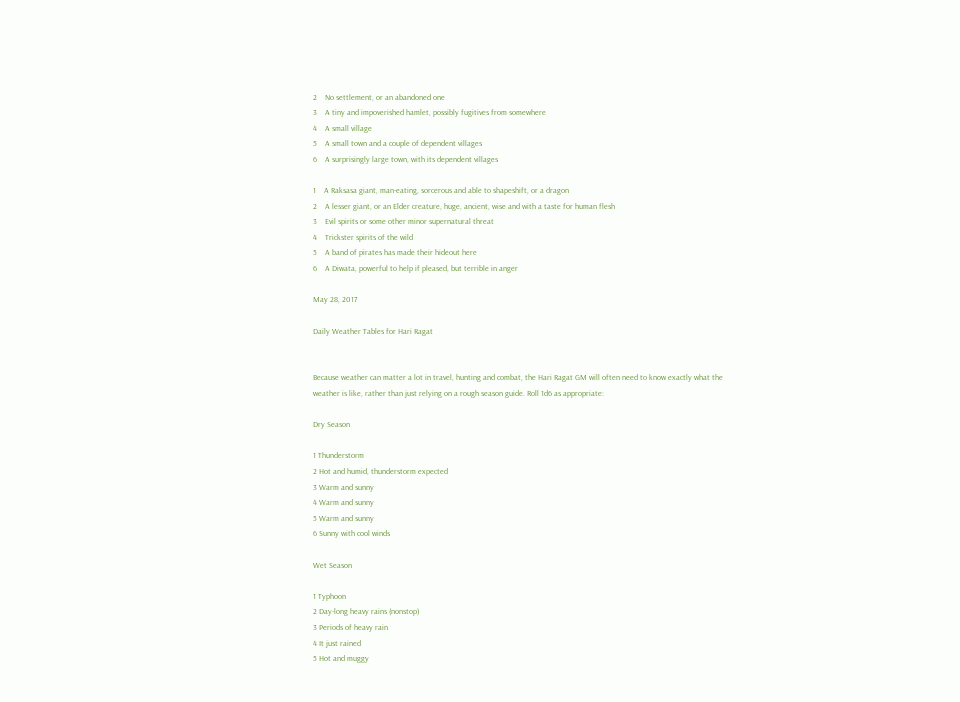2    No settlement, or an abandoned one
3    A tiny and impoverished hamlet, possibly fugitives from somewhere
4    A small village
5    A small town and a couple of dependent villages
6    A surprisingly large town, with its dependent villages

1    A Raksasa giant, man-eating, sorcerous and able to shapeshift, or a dragon
2    A lesser giant, or an Elder creature, huge, ancient, wise and with a taste for human flesh
3    Evil spirits or some other minor supernatural threat
4    Trickster spirits of the wild
5    A band of pirates has made their hideout here
6    A Diwata, powerful to help if pleased, but terrible in anger

May 28, 2017

Daily Weather Tables for Hari Ragat


Because weather can matter a lot in travel, hunting and combat, the Hari Ragat GM will often need to know exactly what the weather is like, rather than just relying on a rough season guide. Roll 1d6 as appropriate:

Dry Season

1 Thunderstorm
2 Hot and humid, thunderstorm expected
3 Warm and sunny
4 Warm and sunny
5 Warm and sunny
6 Sunny with cool winds

Wet Season

1 Typhoon
2 Day-long heavy rains (nonstop)
3 Periods of heavy rain
4 It just rained
5 Hot and muggy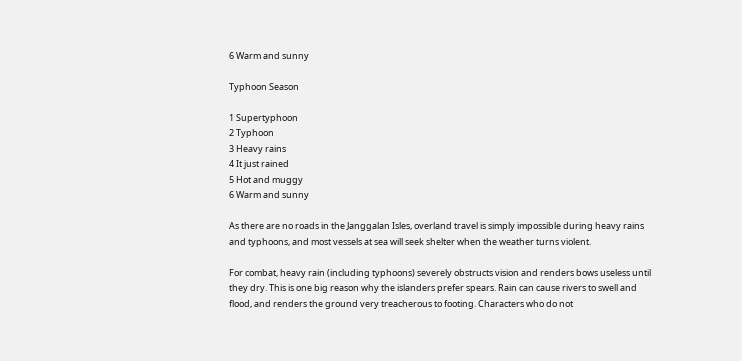6 Warm and sunny

Typhoon Season

1 Supertyphoon
2 Typhoon
3 Heavy rains
4 It just rained
5 Hot and muggy
6 Warm and sunny

As there are no roads in the Janggalan Isles, overland travel is simply impossible during heavy rains and typhoons, and most vessels at sea will seek shelter when the weather turns violent.

For combat, heavy rain (including typhoons) severely obstructs vision and renders bows useless until they dry. This is one big reason why the islanders prefer spears. Rain can cause rivers to swell and flood, and renders the ground very treacherous to footing. Characters who do not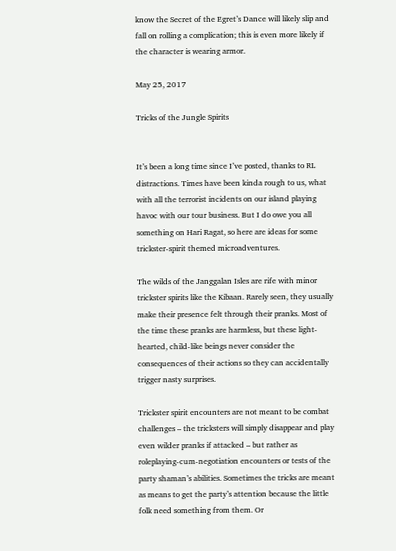know the Secret of the Egret’s Dance will likely slip and fall on rolling a complication; this is even more likely if the character is wearing armor.

May 25, 2017

Tricks of the Jungle Spirits


It’s been a long time since I’ve posted, thanks to RL distractions. Times have been kinda rough to us, what with all the terrorist incidents on our island playing havoc with our tour business. But I do owe you all something on Hari Ragat, so here are ideas for some trickster-spirit themed microadventures.

The wilds of the Janggalan Isles are rife with minor trickster spirits like the Kibaan. Rarely seen, they usually make their presence felt through their pranks. Most of the time these pranks are harmless, but these light-hearted, child-like beings never consider the consequences of their actions so they can accidentally trigger nasty surprises.

Trickster spirit encounters are not meant to be combat challenges – the tricksters will simply disappear and play even wilder pranks if attacked – but rather as roleplaying-cum-negotiation encounters or tests of the party shaman’s abilities. Sometimes the tricks are meant as means to get the party’s attention because the little folk need something from them. Or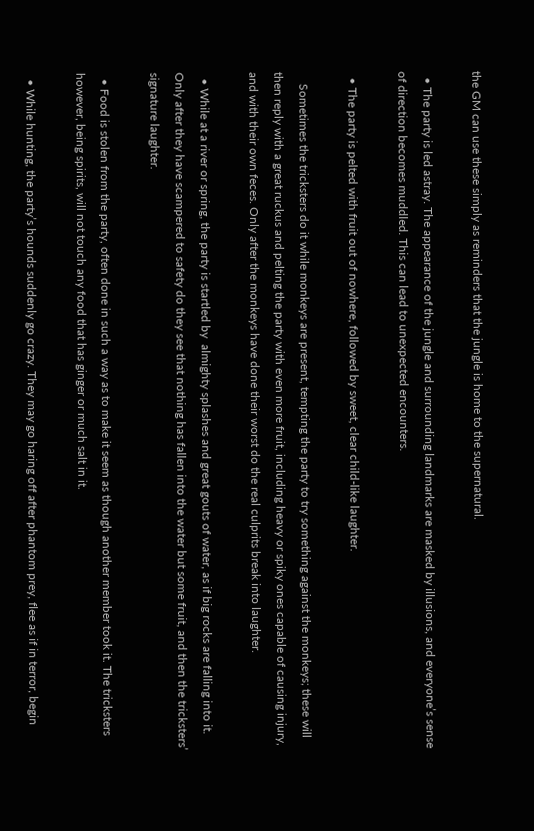the GM can use these simply as reminders that the jungle is home to the supernatural.

  • The party is led astray. The appearance of the jungle and surrounding landmarks are masked by illusions, and everyone’s sense of direction becomes muddled. This can lead to unexpected encounters.

  • The party is pelted with fruit out of nowhere, followed by sweet, clear child-like laughter.

    Sometimes the tricksters do it while monkeys are present, tempting the party to try something against the monkeys; these will then reply with a great ruckus and pelting the party with even more fruit, including heavy or spiky ones capable of causing injury, and with their own feces. Only after the monkeys have done their worst do the real culprits break into laughter.

  • While at a river or spring, the party is startled by  almighty splashes and great gouts of water, as if big rocks are falling into it. Only after they have scampered to safety do they see that nothing has fallen into the water but some fruit, and then the tricksters’ signature laughter.

  • Food is stolen from the party, often done in such a way as to make it seem as though another member took it. The tricksters however, being spirits, will not touch any food that has ginger or much salt in it.

  • While hunting, the party’s hounds suddenly go crazy. They may go haring off after phantom prey, flee as if in terror, begin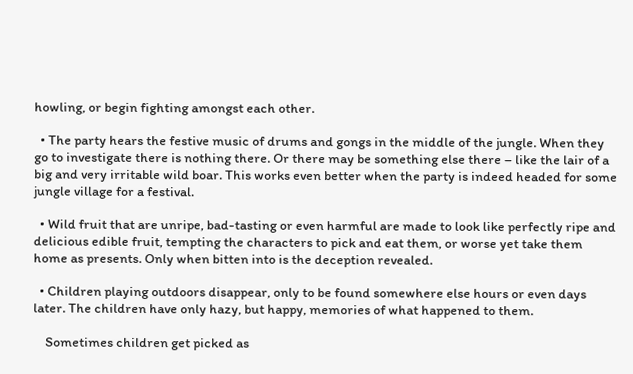howling, or begin fighting amongst each other.

  • The party hears the festive music of drums and gongs in the middle of the jungle. When they go to investigate there is nothing there. Or there may be something else there – like the lair of a big and very irritable wild boar. This works even better when the party is indeed headed for some jungle village for a festival.

  • Wild fruit that are unripe, bad-tasting or even harmful are made to look like perfectly ripe and delicious edible fruit, tempting the characters to pick and eat them, or worse yet take them home as presents. Only when bitten into is the deception revealed.

  • Children playing outdoors disappear, only to be found somewhere else hours or even days later. The children have only hazy, but happy, memories of what happened to them.

    Sometimes children get picked as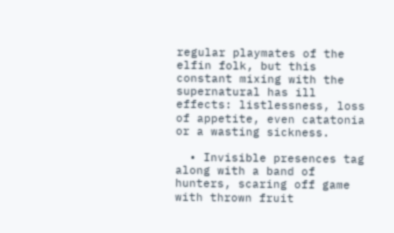regular playmates of the elfin folk, but this constant mixing with the supernatural has ill effects: listlessness, loss of appetite, even catatonia or a wasting sickness.

  • Invisible presences tag along with a band of hunters, scaring off game with thrown fruit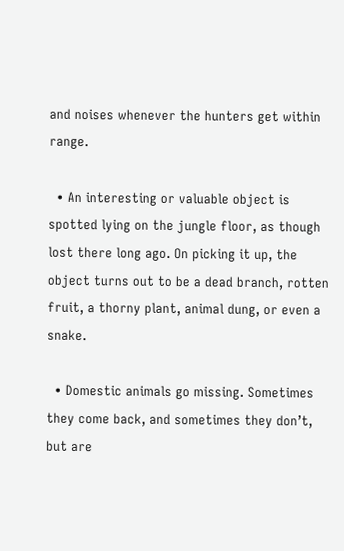and noises whenever the hunters get within range.

  • An interesting or valuable object is spotted lying on the jungle floor, as though lost there long ago. On picking it up, the object turns out to be a dead branch, rotten fruit, a thorny plant, animal dung, or even a snake.

  • Domestic animals go missing. Sometimes they come back, and sometimes they don’t, but are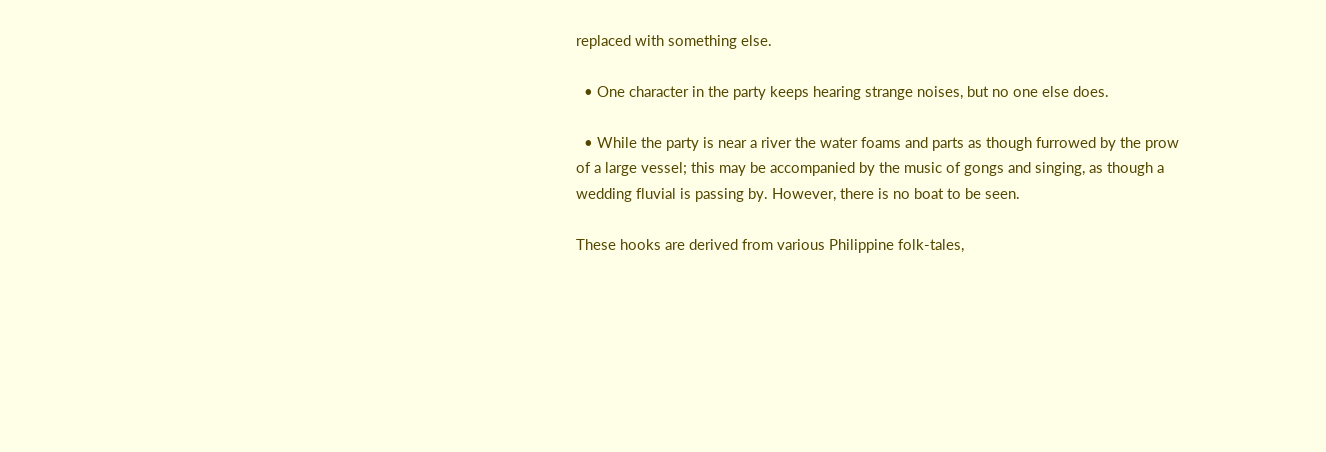replaced with something else.

  • One character in the party keeps hearing strange noises, but no one else does.

  • While the party is near a river the water foams and parts as though furrowed by the prow of a large vessel; this may be accompanied by the music of gongs and singing, as though a wedding fluvial is passing by. However, there is no boat to be seen.

These hooks are derived from various Philippine folk-tales,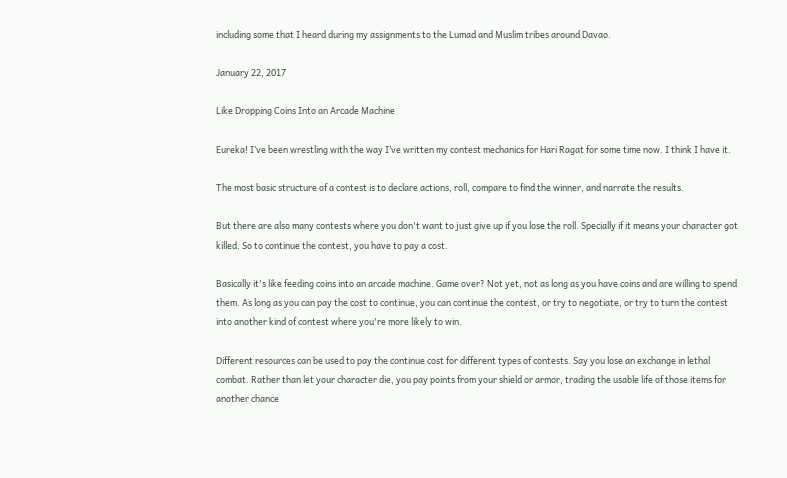including some that I heard during my assignments to the Lumad and Muslim tribes around Davao.

January 22, 2017

Like Dropping Coins Into an Arcade Machine

Eureka! I’ve been wrestling with the way I’ve written my contest mechanics for Hari Ragat for some time now. I think I have it.

The most basic structure of a contest is to declare actions, roll, compare to find the winner, and narrate the results.

But there are also many contests where you don't want to just give up if you lose the roll. Specially if it means your character got killed. So to continue the contest, you have to pay a cost.

Basically it's like feeding coins into an arcade machine. Game over? Not yet, not as long as you have coins and are willing to spend them. As long as you can pay the cost to continue, you can continue the contest, or try to negotiate, or try to turn the contest into another kind of contest where you're more likely to win.

Different resources can be used to pay the continue cost for different types of contests. Say you lose an exchange in lethal combat. Rather than let your character die, you pay points from your shield or armor, trading the usable life of those items for another chance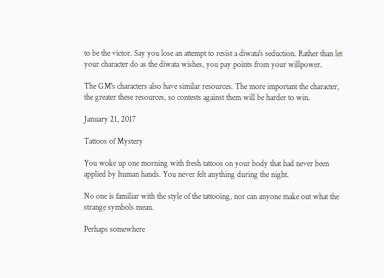to be the victor. Say you lose an attempt to resist a diwata's seduction. Rather than let your character do as the diwata wishes, you pay points from your willpower.

The GM's characters also have similar resources. The more important the character, the greater these resources, so contests against them will be harder to win.

January 21, 2017

Tattoos of Mystery

You woke up one morning with fresh tattoos on your body that had never been applied by human hands. You never felt anything during the night.

No one is familiar with the style of the tattooing, nor can anyone make out what the strange symbols mean.

Perhaps somewhere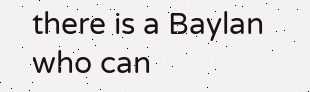there is a Baylan who can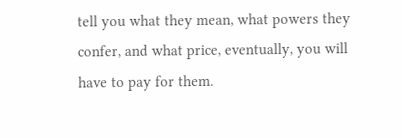tell you what they mean, what powers they confer, and what price, eventually, you will have to pay for them.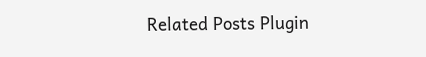Related Posts Plugin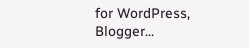for WordPress, Blogger...